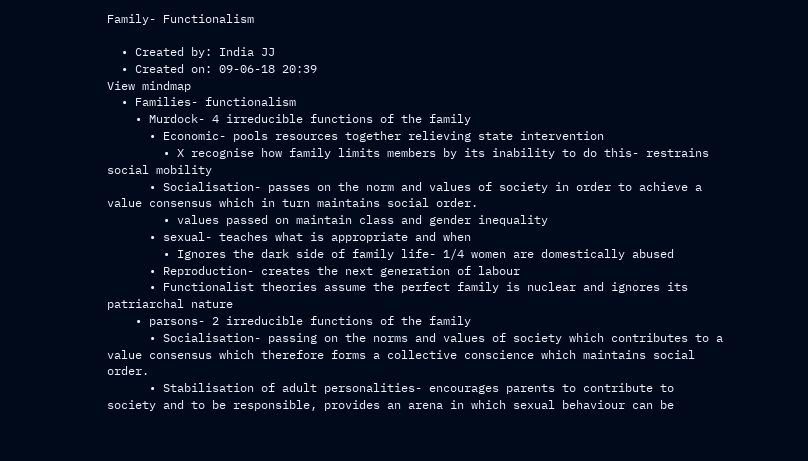Family- Functionalism

  • Created by: India JJ
  • Created on: 09-06-18 20:39
View mindmap
  • Families- functionalism
    • Murdock- 4 irreducible functions of the family
      • Economic- pools resources together relieving state intervention
        • X recognise how family limits members by its inability to do this- restrains social mobility
      • Socialisation- passes on the norm and values of society in order to achieve a value consensus which in turn maintains social order.
        • values passed on maintain class and gender inequality
      • sexual- teaches what is appropriate and when
        • Ignores the dark side of family life- 1/4 women are domestically abused
      • Reproduction- creates the next generation of labour
      • Functionalist theories assume the perfect family is nuclear and ignores its patriarchal nature
    • parsons- 2 irreducible functions of the family
      • Socialisation- passing on the norms and values of society which contributes to a value consensus which therefore forms a collective conscience which maintains social order.
      • Stabilisation of adult personalities- encourages parents to contribute to society and to be responsible, provides an arena in which sexual behaviour can be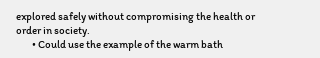explored safely without compromising the health or order in society.
        • Could use the example of the warm bath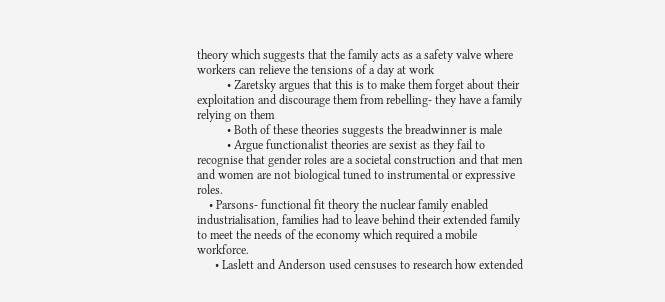theory which suggests that the family acts as a safety valve where workers can relieve the tensions of a day at work
          • Zaretsky argues that this is to make them forget about their exploitation and discourage them from rebelling- they have a family relying on them
          • Both of these theories suggests the breadwinner is male
          • Argue functionalist theories are sexist as they fail to recognise that gender roles are a societal construction and that men and women are not biological tuned to instrumental or expressive roles.
    • Parsons- functional fit theory the nuclear family enabled industrialisation, families had to leave behind their extended family to meet the needs of the economy which required a mobile workforce.
      • Laslett and Anderson used censuses to research how extended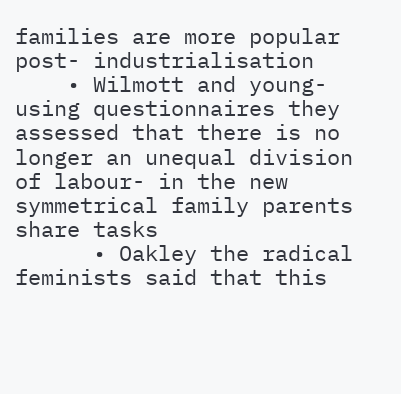families are more popular post- industrialisation
    • Wilmott and young-using questionnaires they assessed that there is no longer an unequal division of labour- in the new symmetrical family parents share tasks
      • Oakley the radical feminists said that this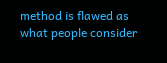method is flawed as what people consider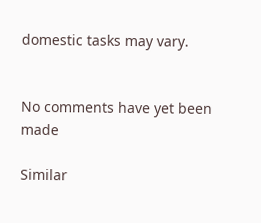domestic tasks may vary.


No comments have yet been made

Similar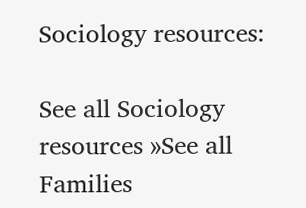Sociology resources:

See all Sociology resources »See all Families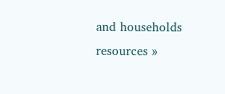and households resources »